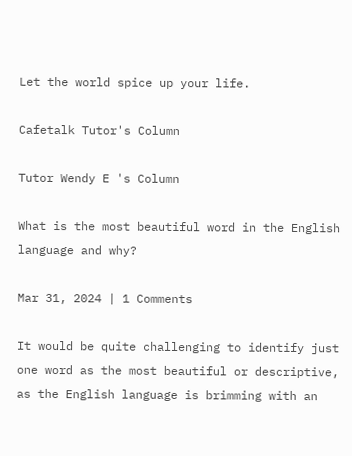Let the world spice up your life.

Cafetalk Tutor's Column

Tutor Wendy E 's Column

What is the most beautiful word in the English language and why?

Mar 31, 2024 | 1 Comments

It would be quite challenging to identify just one word as the most beautiful or descriptive, as the English language is brimming with an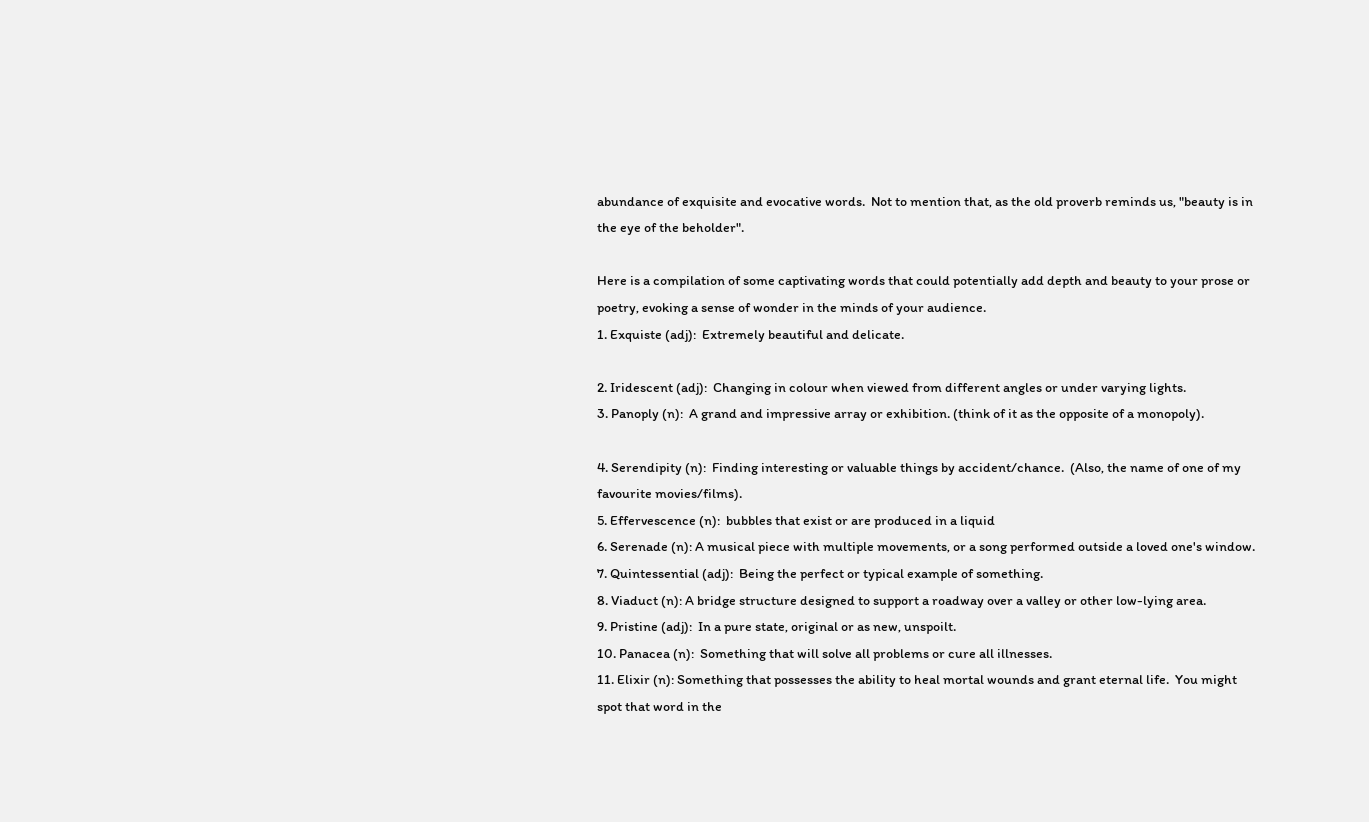abundance of exquisite and evocative words.  Not to mention that, as the old proverb reminds us, "beauty is in the eye of the beholder".

Here is a compilation of some captivating words that could potentially add depth and beauty to your prose or poetry, evoking a sense of wonder in the minds of your audience.
1. Exquiste (adj):  Extremely beautiful and delicate.

2. Iridescent (adj):  Changing in colour when viewed from different angles or under varying lights.
3. Panoply (n):  A grand and impressive array or exhibition. (think of it as the opposite of a monopoly).

4. Serendipity (n):  Finding interesting or valuable things by accident/chance.  (Also, the name of one of my favourite movies/films).
5. Effervescence (n):  bubbles that exist or are produced in a liquid
6. Serenade (n): A musical piece with multiple movements, or a song performed outside a loved one's window.
7. Quintessential (adj):  Being the perfect or typical example of something.
8. Viaduct (n): A bridge structure designed to support a roadway over a valley or other low-lying area.
9. Pristine (adj):  In a pure state, original or as new, unspoilt.
10. Panacea (n):  Something that will solve all problems or cure all illnesses.
11. Elixir (n): Something that possesses the ability to heal mortal wounds and grant eternal life.  You might spot that word in the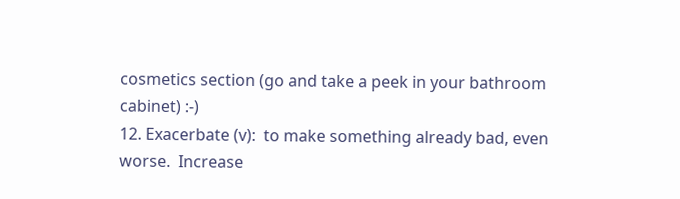cosmetics section (go and take a peek in your bathroom cabinet) :-)
12. Exacerbate (v):  to make something already bad, even worse.  Increase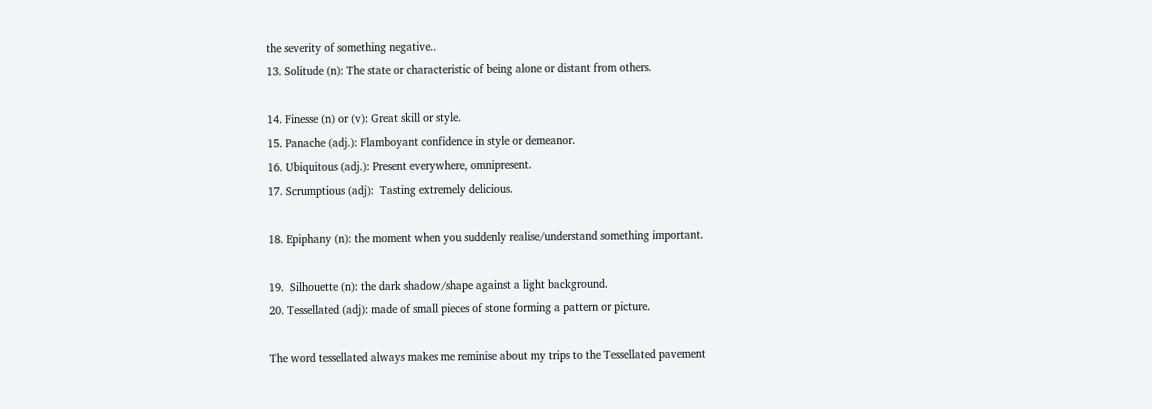the severity of something negative..
13. Solitude (n): The state or characteristic of being alone or distant from others.

14. Finesse (n) or (v): Great skill or style.
15. Panache (adj.): Flamboyant confidence in style or demeanor.
16. Ubiquitous (adj.): Present everywhere, omnipresent.
17. Scrumptious (adj):  Tasting extremely delicious.

18. Epiphany (n): the moment when you suddenly realise/understand something important.

19.  Silhouette (n): the dark shadow/shape against a light background.
20. Tessellated (adj): made of small pieces of stone forming a pattern or picture.

The word tessellated always makes me reminise about my trips to the Tessellated pavement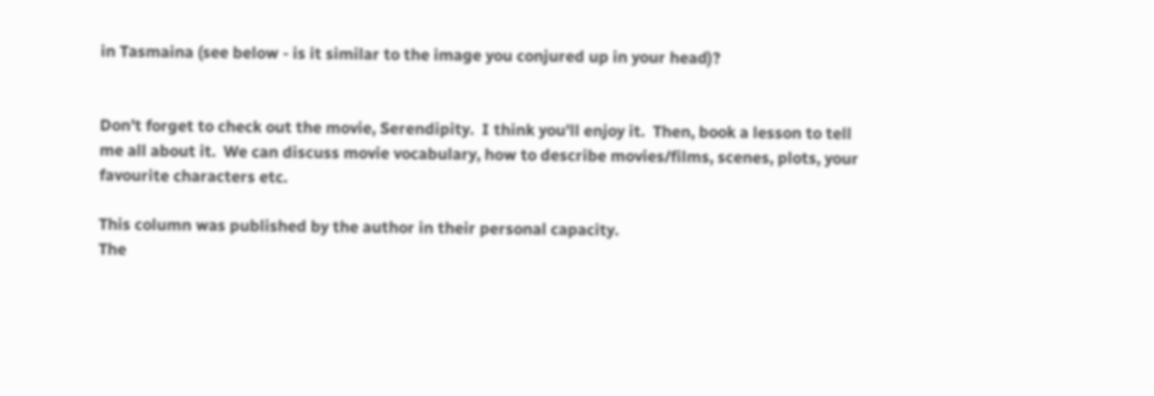in Tasmaina (see below - is it similar to the image you conjured up in your head)?


Don't forget to check out the movie, Serendipity.  I think you'll enjoy it.  Then, book a lesson to tell me all about it.  We can discuss movie vocabulary, how to describe movies/films, scenes, plots, your favourite characters etc.

This column was published by the author in their personal capacity.
The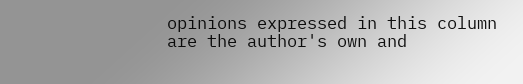opinions expressed in this column are the author's own and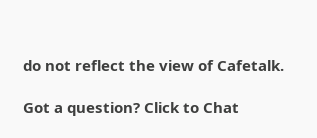do not reflect the view of Cafetalk.

Got a question? Click to Chat